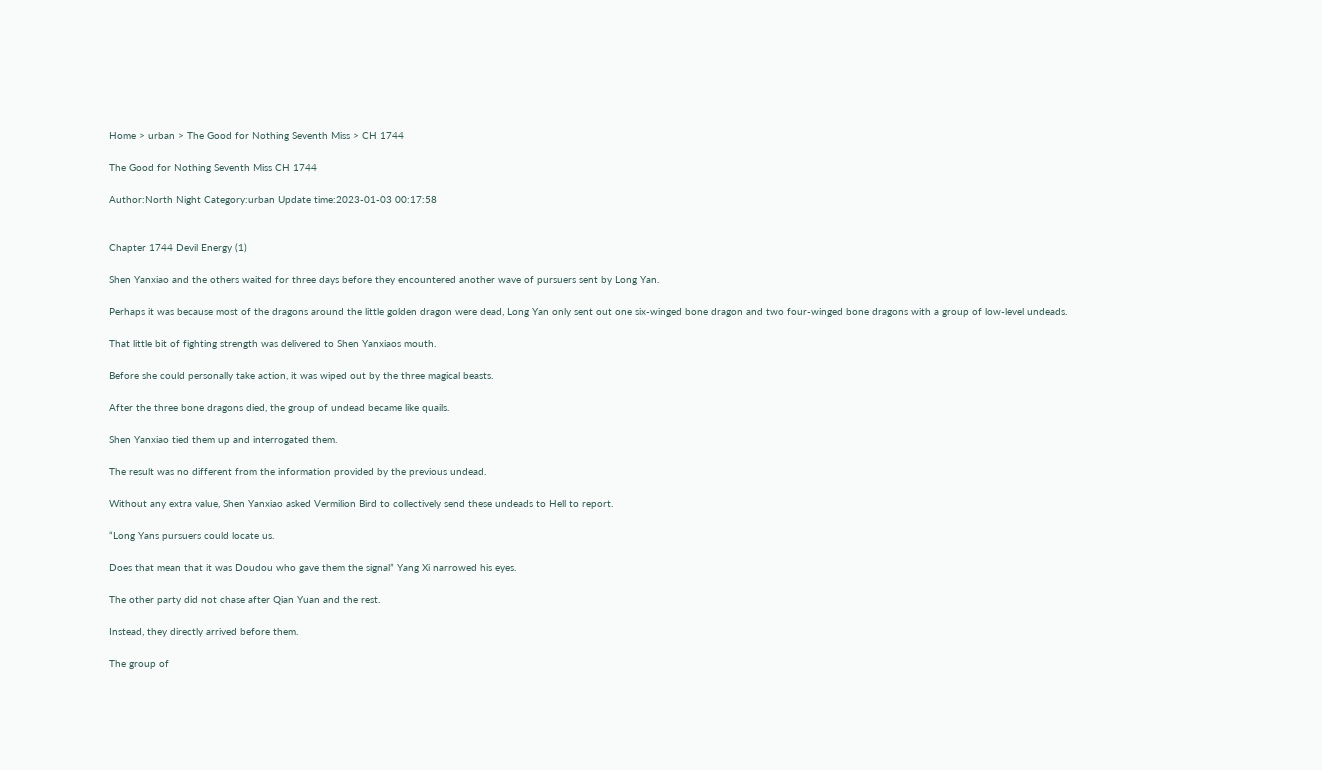Home > urban > The Good for Nothing Seventh Miss > CH 1744

The Good for Nothing Seventh Miss CH 1744

Author:North Night Category:urban Update time:2023-01-03 00:17:58


Chapter 1744 Devil Energy (1)

Shen Yanxiao and the others waited for three days before they encountered another wave of pursuers sent by Long Yan.

Perhaps it was because most of the dragons around the little golden dragon were dead, Long Yan only sent out one six-winged bone dragon and two four-winged bone dragons with a group of low-level undeads.

That little bit of fighting strength was delivered to Shen Yanxiaos mouth.

Before she could personally take action, it was wiped out by the three magical beasts.

After the three bone dragons died, the group of undead became like quails.

Shen Yanxiao tied them up and interrogated them.

The result was no different from the information provided by the previous undead.

Without any extra value, Shen Yanxiao asked Vermilion Bird to collectively send these undeads to Hell to report.

“Long Yans pursuers could locate us.

Does that mean that it was Doudou who gave them the signal” Yang Xi narrowed his eyes.

The other party did not chase after Qian Yuan and the rest.

Instead, they directly arrived before them.

The group of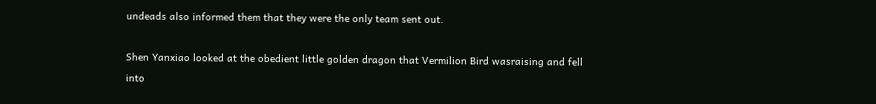undeads also informed them that they were the only team sent out.

Shen Yanxiao looked at the obedient little golden dragon that Vermilion Bird wasraising and fell into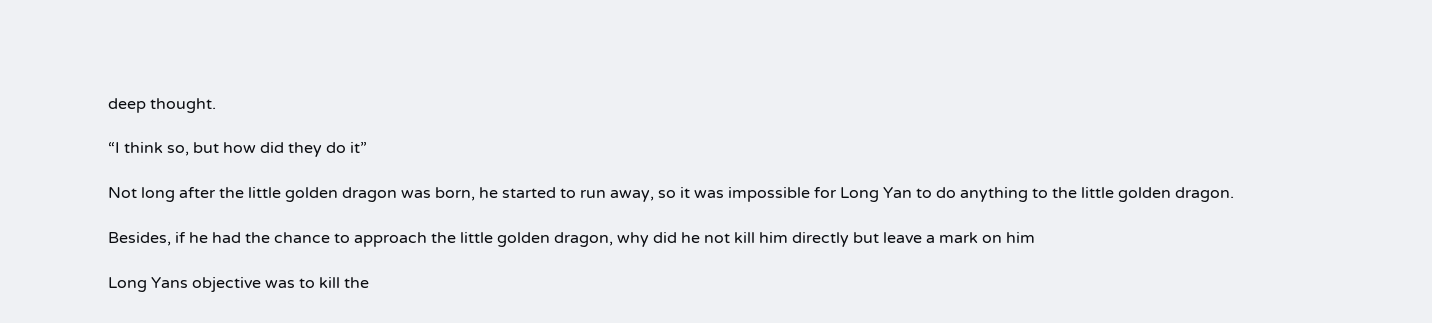deep thought.

“I think so, but how did they do it”

Not long after the little golden dragon was born, he started to run away, so it was impossible for Long Yan to do anything to the little golden dragon.

Besides, if he had the chance to approach the little golden dragon, why did he not kill him directly but leave a mark on him

Long Yans objective was to kill the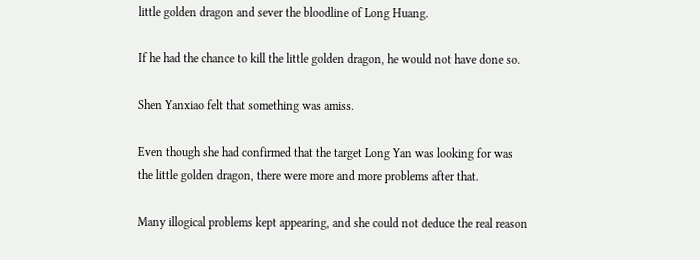little golden dragon and sever the bloodline of Long Huang.

If he had the chance to kill the little golden dragon, he would not have done so.

Shen Yanxiao felt that something was amiss.

Even though she had confirmed that the target Long Yan was looking for was the little golden dragon, there were more and more problems after that.

Many illogical problems kept appearing, and she could not deduce the real reason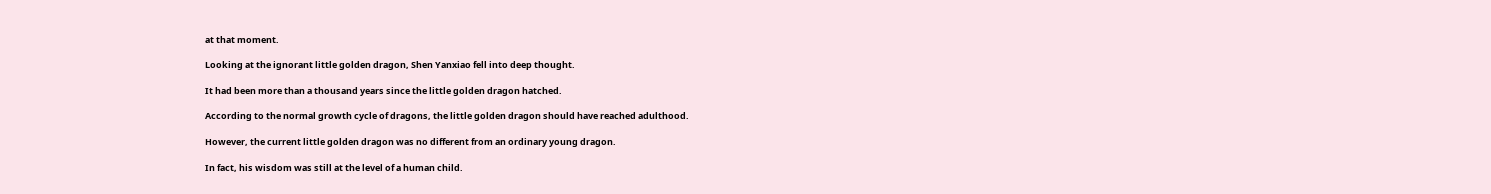at that moment.

Looking at the ignorant little golden dragon, Shen Yanxiao fell into deep thought.

It had been more than a thousand years since the little golden dragon hatched.

According to the normal growth cycle of dragons, the little golden dragon should have reached adulthood.

However, the current little golden dragon was no different from an ordinary young dragon.

In fact, his wisdom was still at the level of a human child.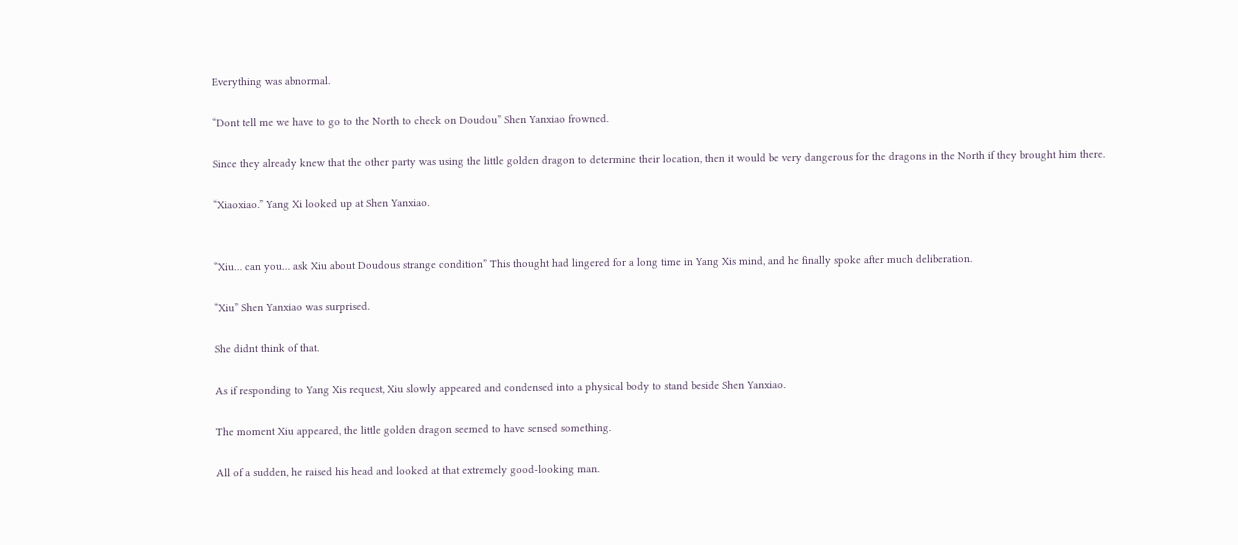Everything was abnormal.

“Dont tell me we have to go to the North to check on Doudou” Shen Yanxiao frowned.

Since they already knew that the other party was using the little golden dragon to determine their location, then it would be very dangerous for the dragons in the North if they brought him there.

“Xiaoxiao.” Yang Xi looked up at Shen Yanxiao.


“Xiu… can you… ask Xiu about Doudous strange condition” This thought had lingered for a long time in Yang Xis mind, and he finally spoke after much deliberation.

“Xiu” Shen Yanxiao was surprised.

She didnt think of that.

As if responding to Yang Xis request, Xiu slowly appeared and condensed into a physical body to stand beside Shen Yanxiao.

The moment Xiu appeared, the little golden dragon seemed to have sensed something.

All of a sudden, he raised his head and looked at that extremely good-looking man.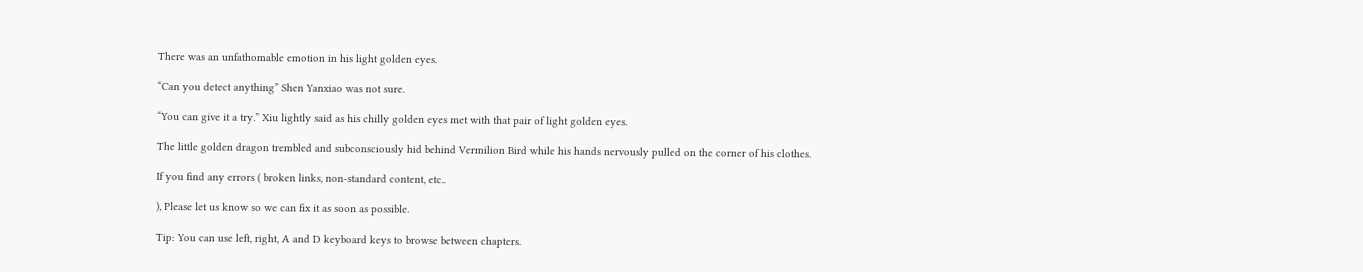There was an unfathomable emotion in his light golden eyes.

“Can you detect anything” Shen Yanxiao was not sure.

“You can give it a try.” Xiu lightly said as his chilly golden eyes met with that pair of light golden eyes.

The little golden dragon trembled and subconsciously hid behind Vermilion Bird while his hands nervously pulled on the corner of his clothes.

If you find any errors ( broken links, non-standard content, etc..

), Please let us know so we can fix it as soon as possible.

Tip: You can use left, right, A and D keyboard keys to browse between chapters.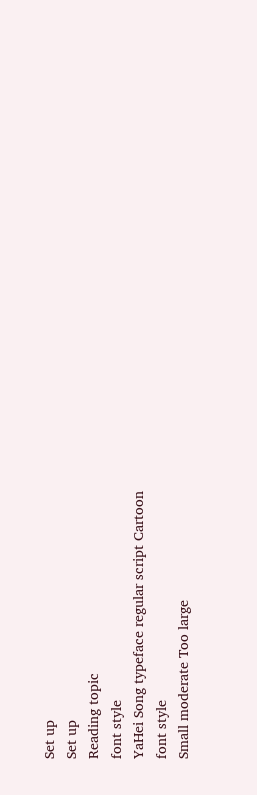Set up
Set up
Reading topic
font style
YaHei Song typeface regular script Cartoon
font style
Small moderate Too large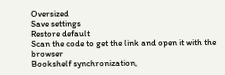Oversized
Save settings
Restore default
Scan the code to get the link and open it with the browser
Bookshelf synchronization,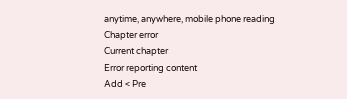anytime, anywhere, mobile phone reading
Chapter error
Current chapter
Error reporting content
Add < Pre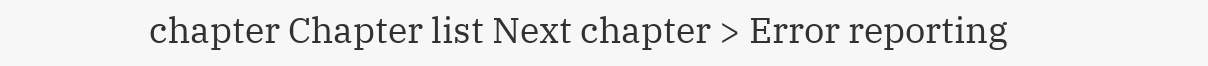chapter Chapter list Next chapter > Error reporting